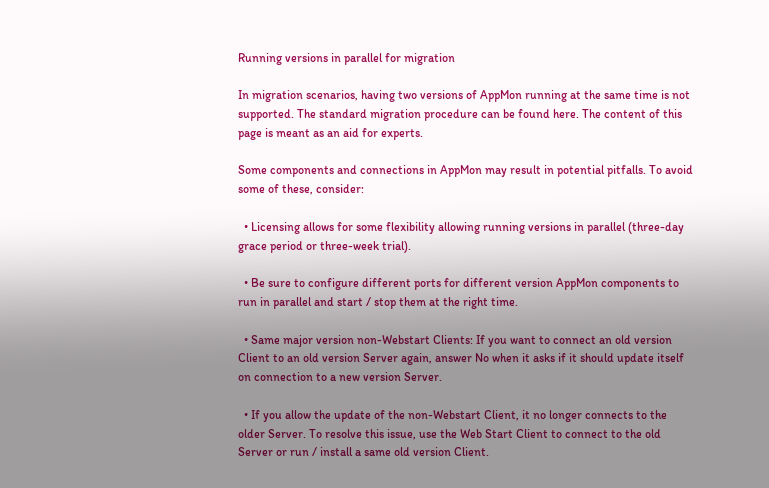Running versions in parallel for migration

In migration scenarios, having two versions of AppMon running at the same time is not supported. The standard migration procedure can be found here. The content of this page is meant as an aid for experts.

Some components and connections in AppMon may result in potential pitfalls. To avoid some of these, consider:

  • Licensing allows for some flexibility allowing running versions in parallel (three-day grace period or three-week trial).

  • Be sure to configure different ports for different version AppMon components to run in parallel and start / stop them at the right time.

  • Same major version non-Webstart Clients: If you want to connect an old version Client to an old version Server again, answer No when it asks if it should update itself on connection to a new version Server.

  • If you allow the update of the non-Webstart Client, it no longer connects to the older Server. To resolve this issue, use the Web Start Client to connect to the old Server or run / install a same old version Client.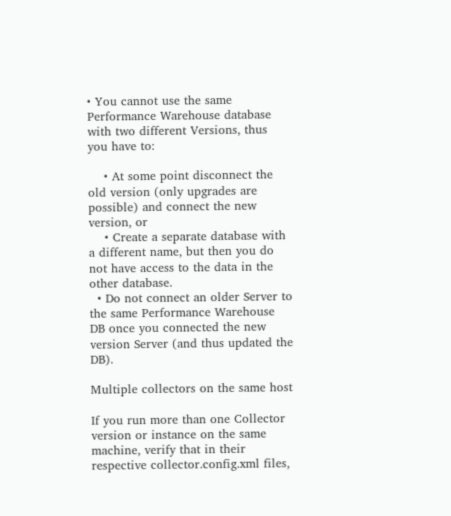• You cannot use the same Performance Warehouse database with two different Versions, thus you have to:

    • At some point disconnect the old version (only upgrades are possible) and connect the new version, or
    • Create a separate database with a different name, but then you do not have access to the data in the other database.
  • Do not connect an older Server to the same Performance Warehouse DB once you connected the new version Server (and thus updated the DB).

Multiple collectors on the same host

If you run more than one Collector version or instance on the same machine, verify that in their respective collector.config.xml files,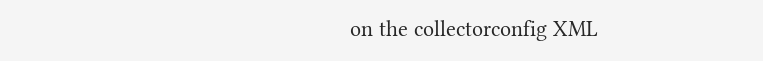on the collectorconfig XML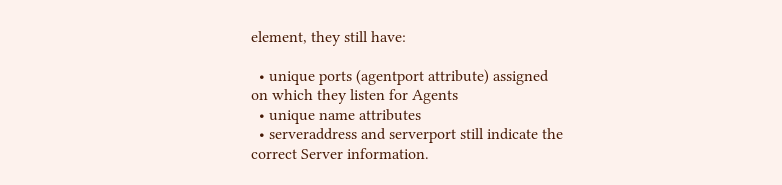element, they still have:

  • unique ports (agentport attribute) assigned on which they listen for Agents
  • unique name attributes
  • serveraddress and serverport still indicate the correct Server information.